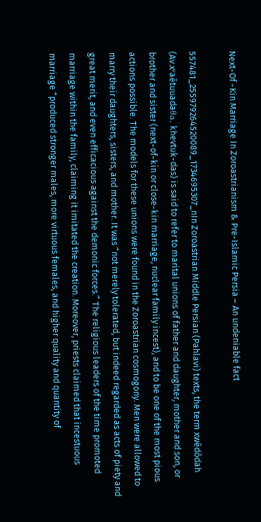Next-Of -Kin Marriage In Zoroastrianism & Pre-Islamic Persia – An undeniable fact

557481_255979264520089_1734695307_nIn Zoroastrian Middle Persian (Pahlavi) texts, the term xwēdōdah (Av.xᵛaētuuadaθa, khevtuk-das) is said to refer to marital unions of father and daughter, mother and son, or brother and sister (next-of-kin or close-kin marriage, nuclear family incest), and to be one of the most pious actions possible. The models for these unions were found in the Zoroastrian cosmogony. Men were allowed to marry their daughters, sisters, and mother. It was “not merely tolerated, but indeed regarded as acts of piety and great merit, and even efficacious against the demonic forces.” The religious leaders of the time promoted marriage within the family, claiming it imitated the creation. Moreover, priests claimed that incestuous marriage “produced stronger males, more virtuous females, and higher quality and quantity of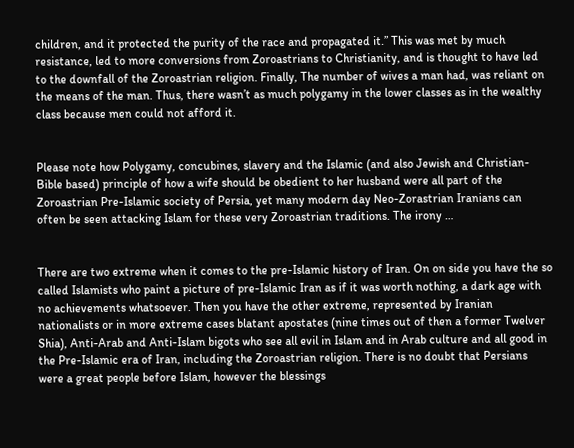children, and it protected the purity of the race and propagated it.” This was met by much resistance, led to more conversions from Zoroastrians to Christianity, and is thought to have led to the downfall of the Zoroastrian religion. Finally, The number of wives a man had, was reliant on the means of the man. Thus, there wasn’t as much polygamy in the lower classes as in the wealthy class because men could not afford it.


Please note how Polygamy, concubines, slavery and the Islamic (and also Jewish and Christian-Bible based) principle of how a wife should be obedient to her husband were all part of the Zoroastrian Pre-Islamic society of Persia, yet many modern day Neo-Zorastrian Iranians can often be seen attacking Islam for these very Zoroastrian traditions. The irony …


There are two extreme when it comes to the pre-Islamic history of Iran. On on side you have the so called Islamists who paint a picture of pre-Islamic Iran as if it was worth nothing, a dark age with no achievements whatsoever. Then you have the other extreme, represented by Iranian nationalists or in more extreme cases blatant apostates (nine times out of then a former Twelver Shia), Anti-Arab and Anti-Islam bigots who see all evil in Islam and in Arab culture and all good in the Pre-Islamic era of Iran, including the Zoroastrian religion. There is no doubt that Persians were a great people before Islam, however the blessings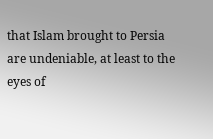that Islam brought to Persia are undeniable, at least to the eyes of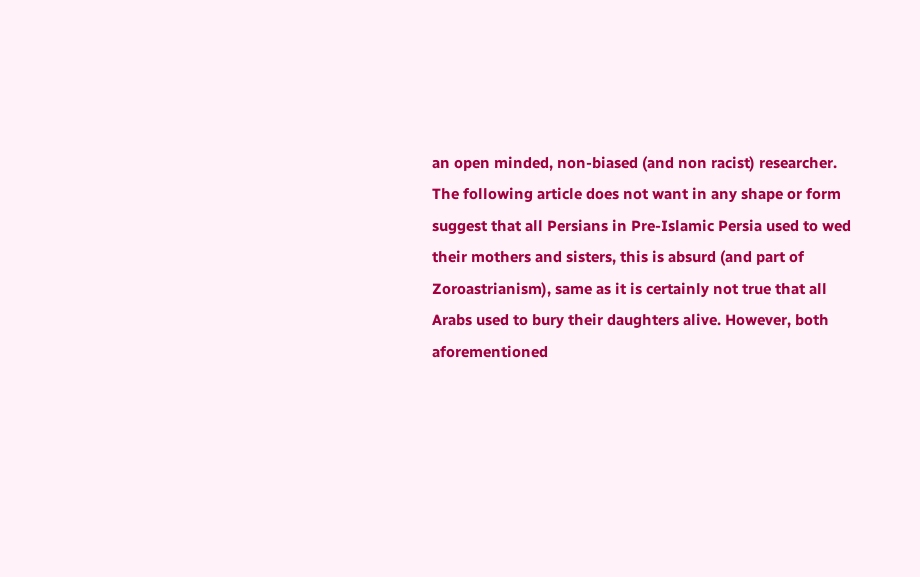an open minded, non-biased (and non racist) researcher. The following article does not want in any shape or form suggest that all Persians in Pre-Islamic Persia used to wed their mothers and sisters, this is absurd (and part of Zoroastrianism), same as it is certainly not true that all Arabs used to bury their daughters alive. However, both aforementioned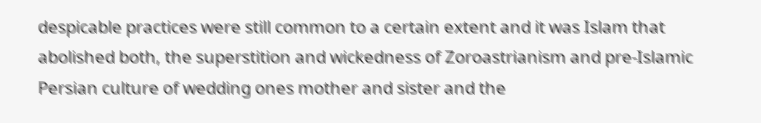despicable practices were still common to a certain extent and it was Islam that abolished both, the superstition and wickedness of Zoroastrianism and pre-Islamic Persian culture of wedding ones mother and sister and the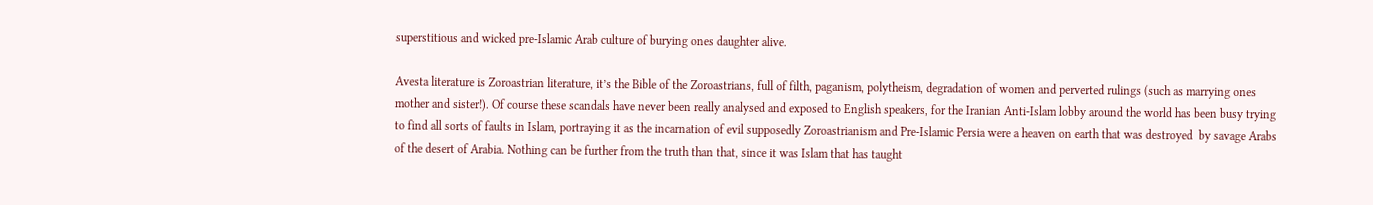superstitious and wicked pre-Islamic Arab culture of burying ones daughter alive.

Avesta literature is Zoroastrian literature, it’s the Bible of the Zoroastrians, full of filth, paganism, polytheism, degradation of women and perverted rulings (such as marrying ones mother and sister!). Of course these scandals have never been really analysed and exposed to English speakers, for the Iranian Anti-Islam lobby around the world has been busy trying to find all sorts of faults in Islam, portraying it as the incarnation of evil supposedly Zoroastrianism and Pre-Islamic Persia were a heaven on earth that was destroyed  by savage Arabs of the desert of Arabia. Nothing can be further from the truth than that, since it was Islam that has taught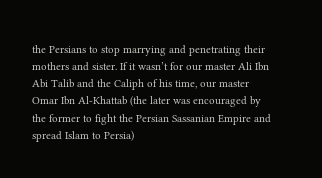the Persians to stop marrying and penetrating their mothers and sister. If it wasn’t for our master Ali Ibn Abi Talib and the Caliph of his time, our master Omar Ibn Al-Khattab (the later was encouraged by the former to fight the Persian Sassanian Empire and spread Islam to Persia)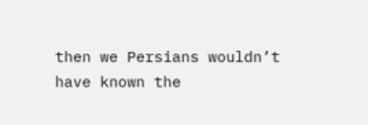then we Persians wouldn’t have known the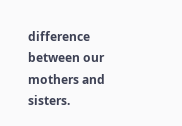difference between our mothers and sisters.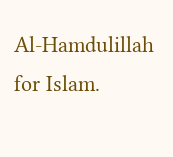Al-Hamdulillah for Islam.